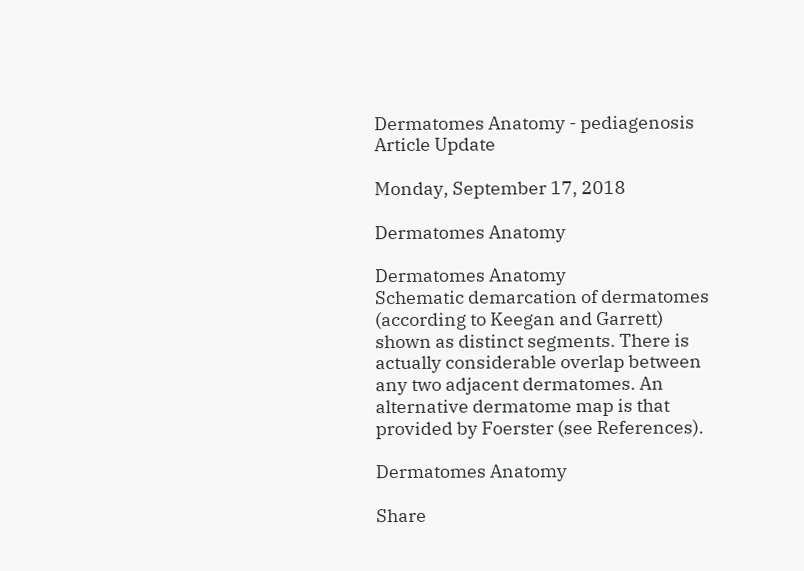Dermatomes Anatomy - pediagenosis
Article Update

Monday, September 17, 2018

Dermatomes Anatomy

Dermatomes Anatomy
Schematic demarcation of dermatomes (according to Keegan and Garrett) shown as distinct segments. There is actually considerable overlap between any two adjacent dermatomes. An alternative dermatome map is that provided by Foerster (see References).

Dermatomes Anatomy

Share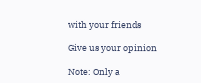with your friends

Give us your opinion

Note: Only a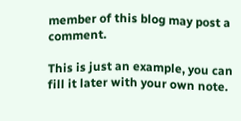member of this blog may post a comment.

This is just an example, you can fill it later with your own note.